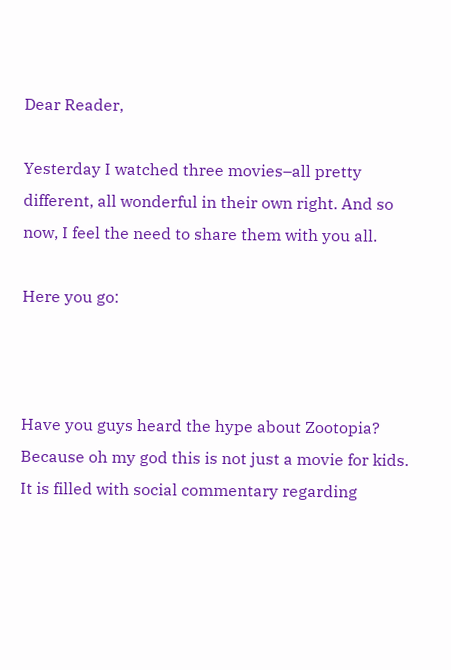Dear Reader,

Yesterday I watched three movies–all pretty different, all wonderful in their own right. And so now, I feel the need to share them with you all.

Here you go:



Have you guys heard the hype about Zootopia? Because oh my god this is not just a movie for kids. It is filled with social commentary regarding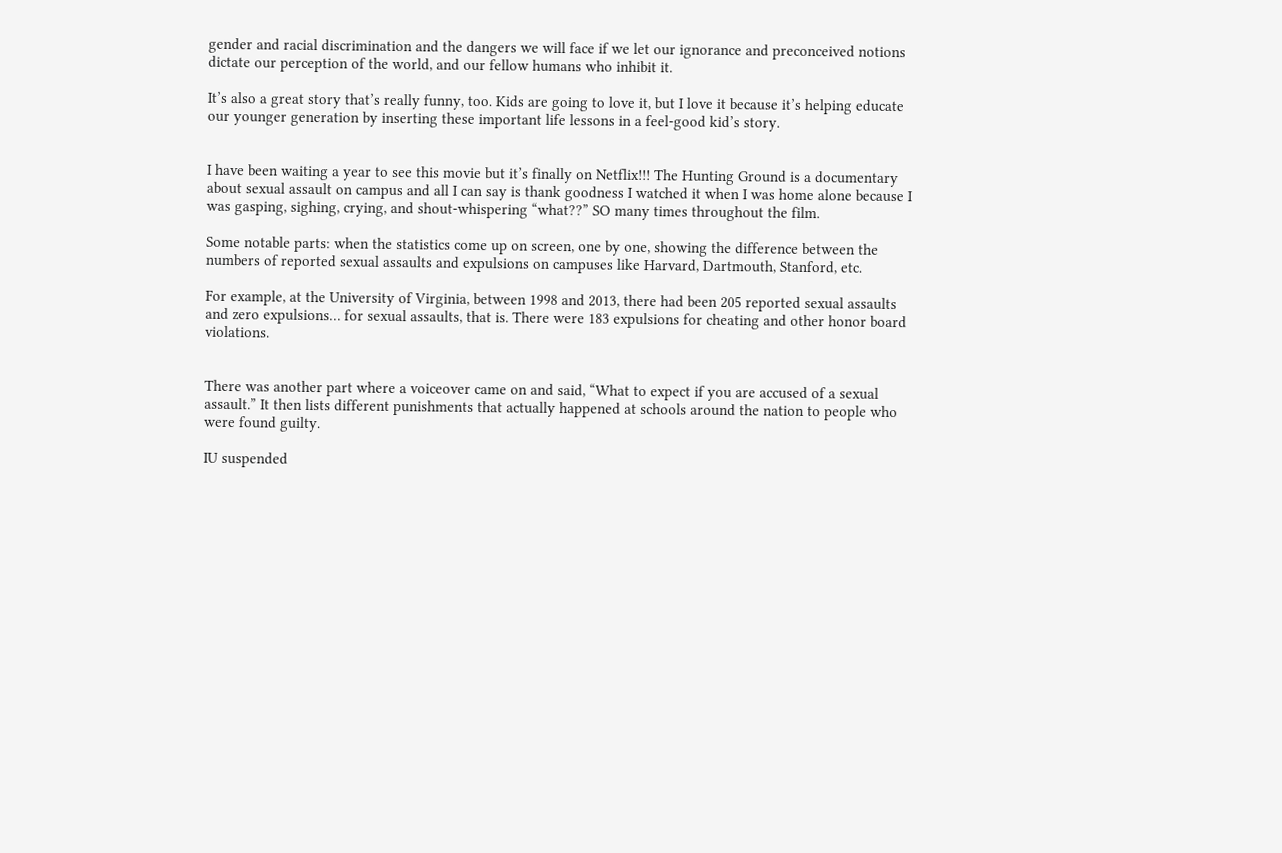gender and racial discrimination and the dangers we will face if we let our ignorance and preconceived notions dictate our perception of the world, and our fellow humans who inhibit it.

It’s also a great story that’s really funny, too. Kids are going to love it, but I love it because it’s helping educate our younger generation by inserting these important life lessons in a feel-good kid’s story.


I have been waiting a year to see this movie but it’s finally on Netflix!!! The Hunting Ground is a documentary about sexual assault on campus and all I can say is thank goodness I watched it when I was home alone because I was gasping, sighing, crying, and shout-whispering “what??” SO many times throughout the film.

Some notable parts: when the statistics come up on screen, one by one, showing the difference between the numbers of reported sexual assaults and expulsions on campuses like Harvard, Dartmouth, Stanford, etc.

For example, at the University of Virginia, between 1998 and 2013, there had been 205 reported sexual assaults and zero expulsions… for sexual assaults, that is. There were 183 expulsions for cheating and other honor board violations.


There was another part where a voiceover came on and said, “What to expect if you are accused of a sexual assault.” It then lists different punishments that actually happened at schools around the nation to people who were found guilty.

IU suspended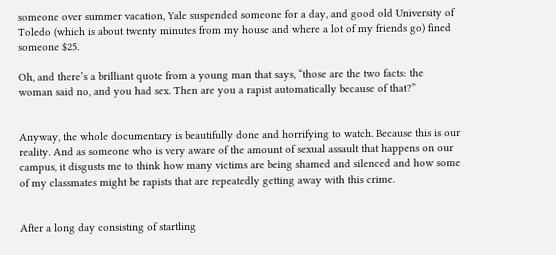someone over summer vacation, Yale suspended someone for a day, and good old University of Toledo (which is about twenty minutes from my house and where a lot of my friends go) fined someone $25.

Oh, and there’s a brilliant quote from a young man that says, “those are the two facts: the woman said no, and you had sex. Then are you a rapist automatically because of that?”


Anyway, the whole documentary is beautifully done and horrifying to watch. Because this is our reality. And as someone who is very aware of the amount of sexual assault that happens on our campus, it disgusts me to think how many victims are being shamed and silenced and how some of my classmates might be rapists that are repeatedly getting away with this crime.


After a long day consisting of startling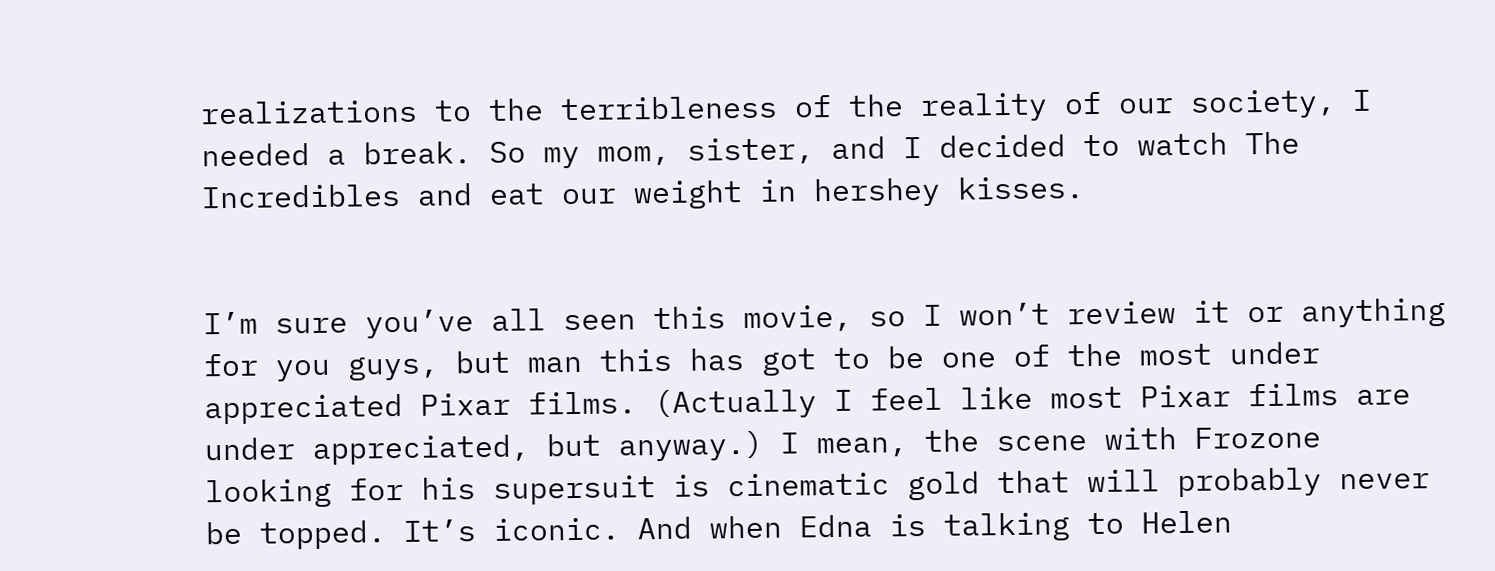realizations to the terribleness of the reality of our society, I needed a break. So my mom, sister, and I decided to watch The Incredibles and eat our weight in hershey kisses.


I’m sure you’ve all seen this movie, so I won’t review it or anything for you guys, but man this has got to be one of the most under appreciated Pixar films. (Actually I feel like most Pixar films are under appreciated, but anyway.) I mean, the scene with Frozone looking for his supersuit is cinematic gold that will probably never be topped. It’s iconic. And when Edna is talking to Helen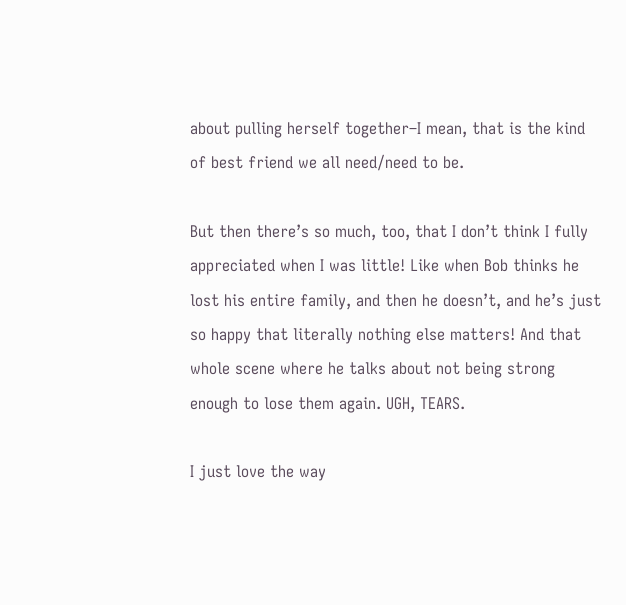about pulling herself together–I mean, that is the kind of best friend we all need/need to be.

But then there’s so much, too, that I don’t think I fully appreciated when I was little! Like when Bob thinks he lost his entire family, and then he doesn’t, and he’s just so happy that literally nothing else matters! And that whole scene where he talks about not being strong enough to lose them again. UGH, TEARS.

I just love the way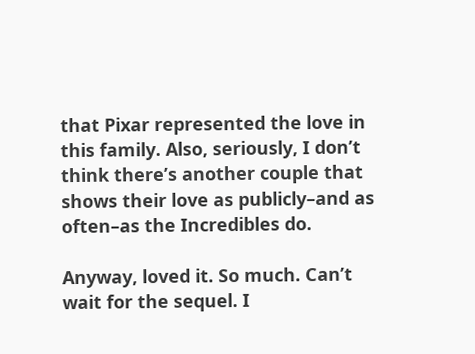that Pixar represented the love in this family. Also, seriously, I don’t think there’s another couple that shows their love as publicly–and as often–as the Incredibles do.

Anyway, loved it. So much. Can’t wait for the sequel. I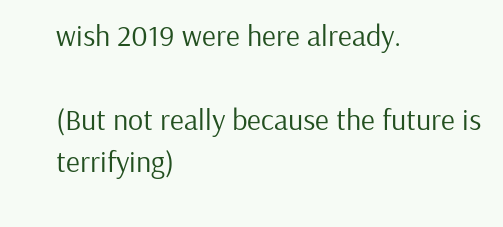wish 2019 were here already.

(But not really because the future is terrifying)